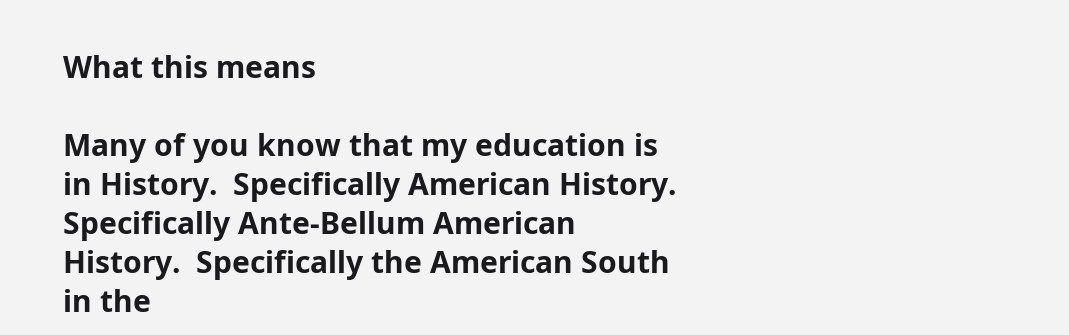What this means

Many of you know that my education is in History.  Specifically American History.  Specifically Ante-Bellum American History.  Specifically the American South in the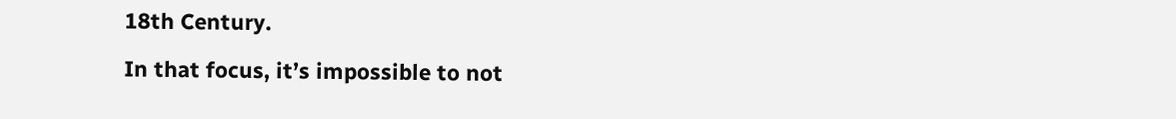18th Century.

In that focus, it’s impossible to not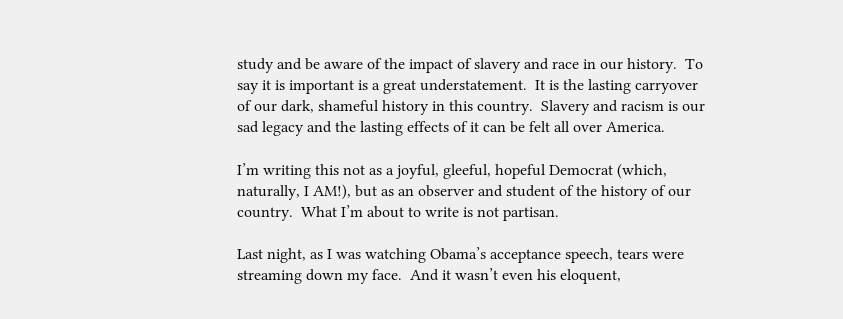study and be aware of the impact of slavery and race in our history.  To say it is important is a great understatement.  It is the lasting carryover of our dark, shameful history in this country.  Slavery and racism is our sad legacy and the lasting effects of it can be felt all over America.

I’m writing this not as a joyful, gleeful, hopeful Democrat (which, naturally, I AM!), but as an observer and student of the history of our country.  What I’m about to write is not partisan.

Last night, as I was watching Obama’s acceptance speech, tears were streaming down my face.  And it wasn’t even his eloquent,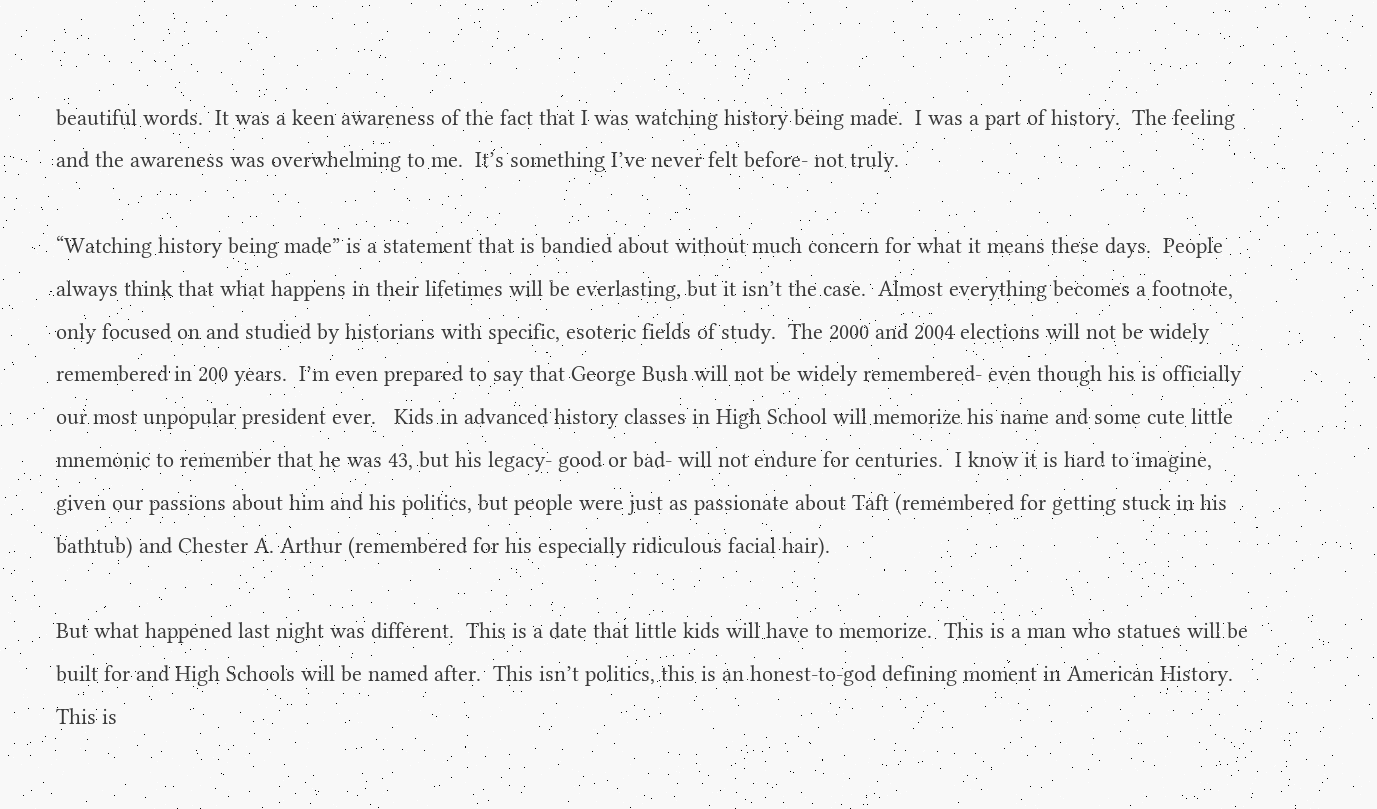beautiful words.  It was a keen awareness of the fact that I was watching history being made.  I was a part of history.  The feeling and the awareness was overwhelming to me.  It’s something I’ve never felt before- not truly.

“Watching history being made” is a statement that is bandied about without much concern for what it means these days.  People always think that what happens in their lifetimes will be everlasting, but it isn’t the case.  Almost everything becomes a footnote, only focused on and studied by historians with specific, esoteric fields of study.  The 2000 and 2004 elections will not be widely remembered in 200 years.  I’m even prepared to say that George Bush will not be widely remembered- even though his is officially our most unpopular president ever.   Kids in advanced history classes in High School will memorize his name and some cute little mnemonic to remember that he was 43, but his legacy- good or bad- will not endure for centuries.  I know it is hard to imagine, given our passions about him and his politics, but people were just as passionate about Taft (remembered for getting stuck in his bathtub) and Chester A. Arthur (remembered for his especially ridiculous facial hair).

But what happened last night was different.  This is a date that little kids will have to memorize.  This is a man who statues will be built for and High Schools will be named after.  This isn’t politics, this is an honest-to-god defining moment in American History.  This is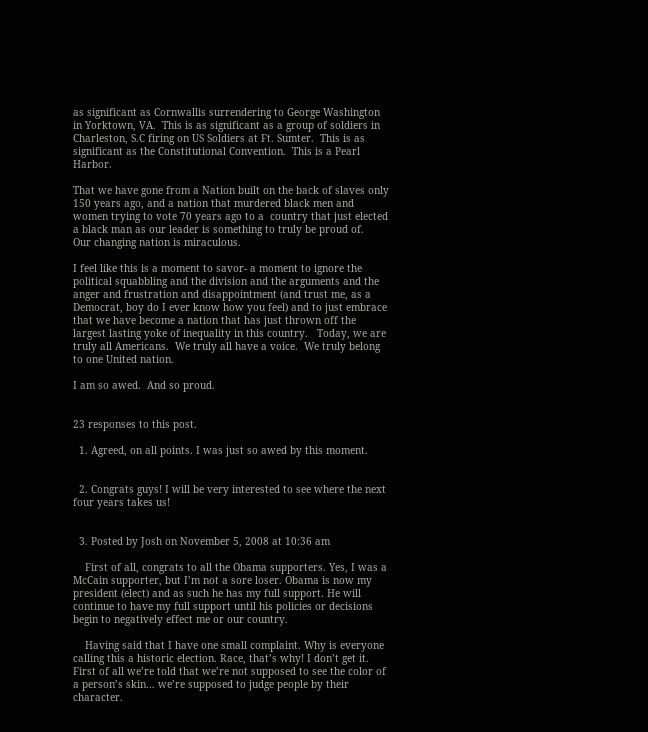as significant as Cornwallis surrendering to George Washington in Yorktown, VA.  This is as significant as a group of soldiers in Charleston, S.C firing on US Soldiers at Ft. Sumter.  This is as significant as the Constitutional Convention.  This is a Pearl Harbor.

That we have gone from a Nation built on the back of slaves only 150 years ago, and a nation that murdered black men and women trying to vote 70 years ago to a  country that just elected a black man as our leader is something to truly be proud of.   Our changing nation is miraculous.

I feel like this is a moment to savor- a moment to ignore the political squabbling and the division and the arguments and the anger and frustration and disappointment (and trust me, as a Democrat, boy do I ever know how you feel) and to just embrace that we have become a nation that has just thrown off the largest lasting yoke of inequality in this country.   Today, we are truly all Americans.  We truly all have a voice.  We truly belong to one United nation.

I am so awed.  And so proud.


23 responses to this post.

  1. Agreed, on all points. I was just so awed by this moment.


  2. Congrats guys! I will be very interested to see where the next four years takes us!


  3. Posted by Josh on November 5, 2008 at 10:36 am

    First of all, congrats to all the Obama supporters. Yes, I was a McCain supporter, but I’m not a sore loser. Obama is now my president (elect) and as such he has my full support. He will continue to have my full support until his policies or decisions begin to negatively effect me or our country.

    Having said that I have one small complaint. Why is everyone calling this a historic election. Race, that’s why! I don’t get it. First of all we’re told that we’re not supposed to see the color of a person’s skin… we’re supposed to judge people by their character.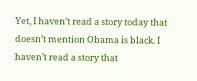Yet, I haven’t read a story today that doesn’t mention Obama is black. I haven’t read a story that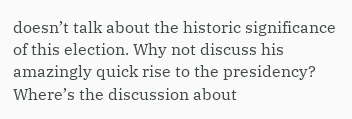doesn’t talk about the historic significance of this election. Why not discuss his amazingly quick rise to the presidency? Where’s the discussion about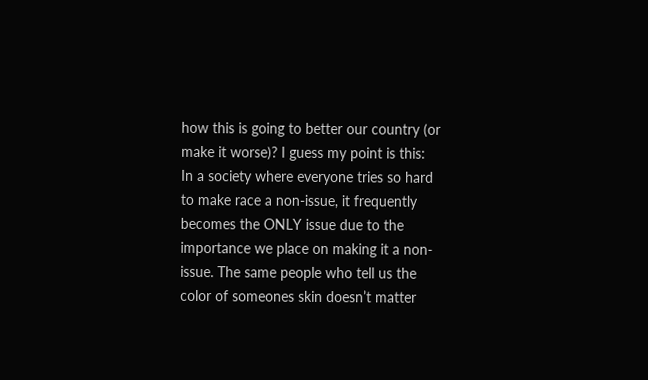how this is going to better our country (or make it worse)? I guess my point is this: In a society where everyone tries so hard to make race a non-issue, it frequently becomes the ONLY issue due to the importance we place on making it a non-issue. The same people who tell us the color of someones skin doesn’t matter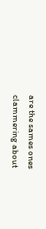are the sames ones clammering about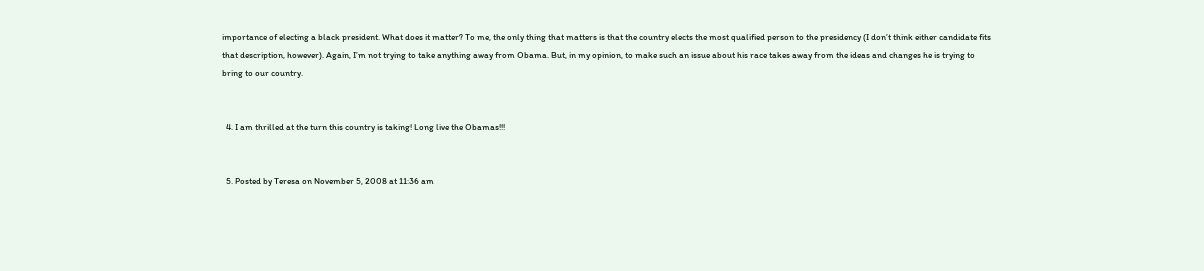importance of electing a black president. What does it matter? To me, the only thing that matters is that the country elects the most qualified person to the presidency (I don’t think either candidate fits that description, however). Again, I’m not trying to take anything away from Obama. But, in my opinion, to make such an issue about his race takes away from the ideas and changes he is trying to bring to our country.


  4. I am thrilled at the turn this country is taking! Long live the Obamas!!!


  5. Posted by Teresa on November 5, 2008 at 11:36 am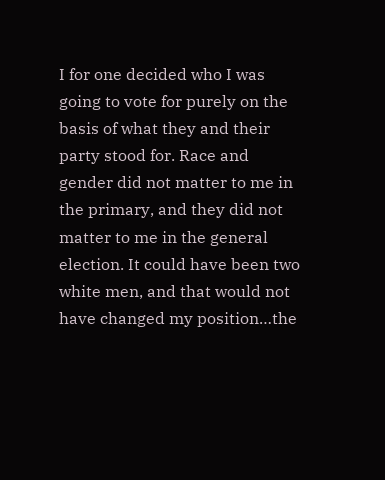I for one decided who I was going to vote for purely on the basis of what they and their party stood for. Race and gender did not matter to me in the primary, and they did not matter to me in the general election. It could have been two white men, and that would not have changed my position…the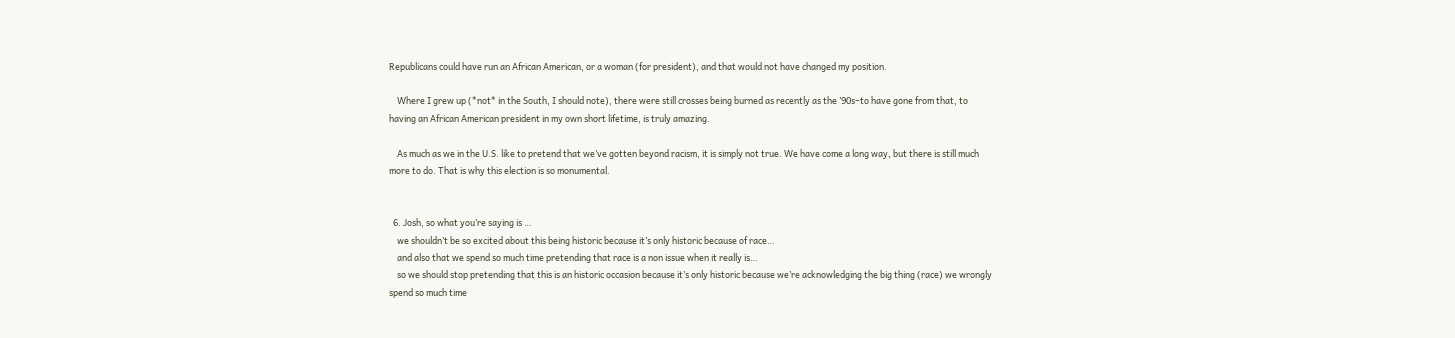Republicans could have run an African American, or a woman (for president), and that would not have changed my position.

    Where I grew up (*not* in the South, I should note), there were still crosses being burned as recently as the ’90s–to have gone from that, to having an African American president in my own short lifetime, is truly amazing.

    As much as we in the U.S. like to pretend that we’ve gotten beyond racism, it is simply not true. We have come a long way, but there is still much more to do. That is why this election is so monumental.


  6. Josh, so what you’re saying is …
    we shouldn’t be so excited about this being historic because it’s only historic because of race…
    and also that we spend so much time pretending that race is a non issue when it really is…
    so we should stop pretending that this is an historic occasion because it’s only historic because we’re acknowledging the big thing (race) we wrongly spend so much time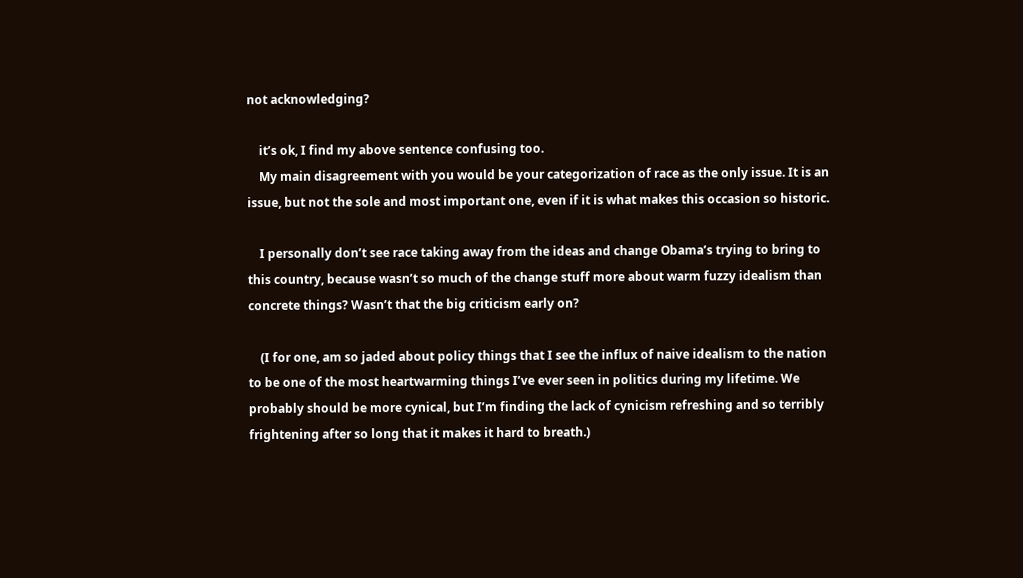not acknowledging?

    it’s ok, I find my above sentence confusing too.
    My main disagreement with you would be your categorization of race as the only issue. It is an issue, but not the sole and most important one, even if it is what makes this occasion so historic.

    I personally don’t see race taking away from the ideas and change Obama’s trying to bring to this country, because wasn’t so much of the change stuff more about warm fuzzy idealism than concrete things? Wasn’t that the big criticism early on?

    (I for one, am so jaded about policy things that I see the influx of naive idealism to the nation to be one of the most heartwarming things I’ve ever seen in politics during my lifetime. We probably should be more cynical, but I’m finding the lack of cynicism refreshing and so terribly frightening after so long that it makes it hard to breath.)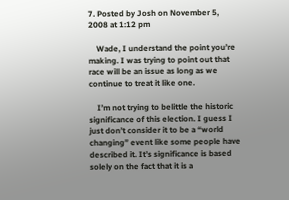7. Posted by Josh on November 5, 2008 at 1:12 pm

    Wade, I understand the point you’re making. I was trying to point out that race will be an issue as long as we continue to treat it like one.

    I’m not trying to belittle the historic significance of this election. I guess I just don’t consider it to be a “world changing” event like some people have described it. It’s significance is based solely on the fact that it is a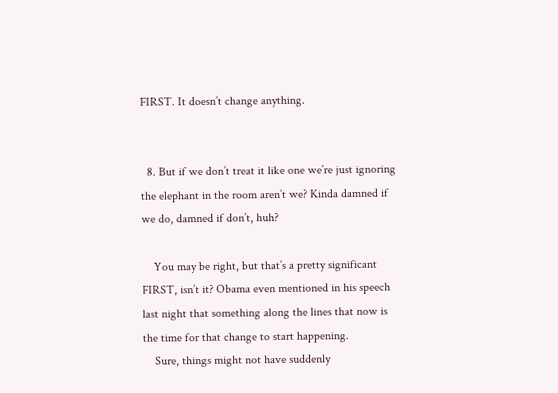FIRST. It doesn’t change anything.


  8. But if we don’t treat it like one we’re just ignoring the elephant in the room aren’t we? Kinda damned if we do, damned if don’t, huh?

    You may be right, but that’s a pretty significant FIRST, isn’t it? Obama even mentioned in his speech last night that something along the lines that now is the time for that change to start happening.
    Sure, things might not have suddenly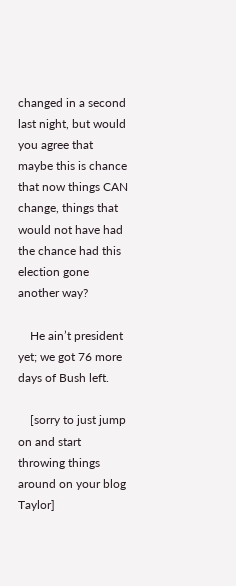changed in a second last night, but would you agree that maybe this is chance that now things CAN change, things that would not have had the chance had this election gone another way?

    He ain’t president yet; we got 76 more days of Bush left.

    [sorry to just jump on and start throwing things around on your blog Taylor]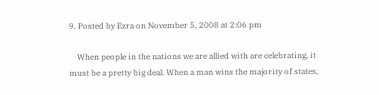9. Posted by Ezra on November 5, 2008 at 2:06 pm

    When people in the nations we are allied with are celebrating, it must be a pretty big deal. When a man wins the majority of states,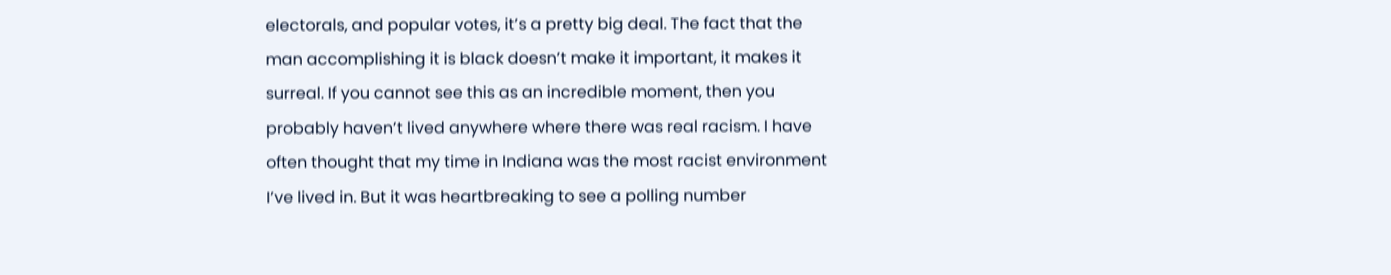electorals, and popular votes, it’s a pretty big deal. The fact that the man accomplishing it is black doesn’t make it important, it makes it surreal. If you cannot see this as an incredible moment, then you probably haven’t lived anywhere where there was real racism. I have often thought that my time in Indiana was the most racist environment I’ve lived in. But it was heartbreaking to see a polling number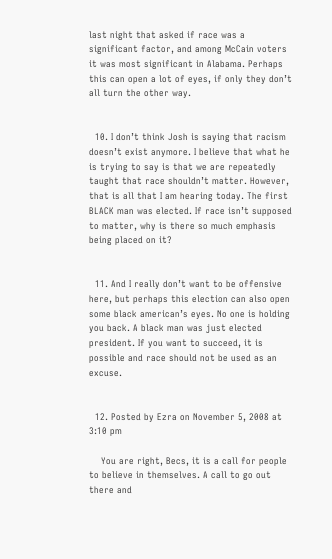last night that asked if race was a significant factor, and among McCain voters it was most significant in Alabama. Perhaps this can open a lot of eyes, if only they don’t all turn the other way.


  10. I don’t think Josh is saying that racism doesn’t exist anymore. I believe that what he is trying to say is that we are repeatedly taught that race shouldn’t matter. However, that is all that I am hearing today. The first BLACK man was elected. If race isn’t supposed to matter, why is there so much emphasis being placed on it?


  11. And I really don’t want to be offensive here, but perhaps this election can also open some black american’s eyes. No one is holding you back. A black man was just elected president. If you want to succeed, it is possible and race should not be used as an excuse.


  12. Posted by Ezra on November 5, 2008 at 3:10 pm

    You are right, Becs, it is a call for people to believe in themselves. A call to go out there and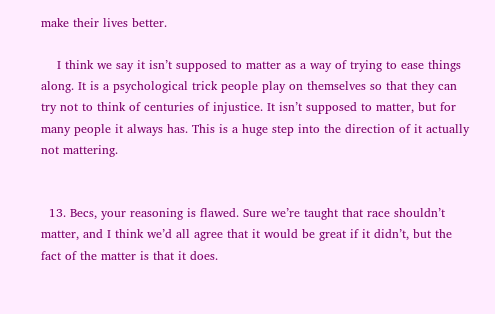make their lives better.

    I think we say it isn’t supposed to matter as a way of trying to ease things along. It is a psychological trick people play on themselves so that they can try not to think of centuries of injustice. It isn’t supposed to matter, but for many people it always has. This is a huge step into the direction of it actually not mattering.


  13. Becs, your reasoning is flawed. Sure we’re taught that race shouldn’t matter, and I think we’d all agree that it would be great if it didn’t, but the fact of the matter is that it does.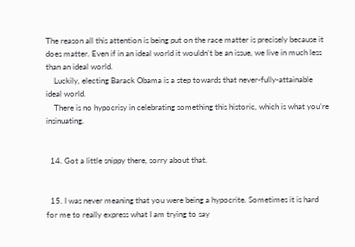The reason all this attention is being put on the race matter is precisely because it does matter. Even if in an ideal world it wouldn’t be an issue, we live in much less than an ideal world.
    Luckily, electing Barack Obama is a step towards that never-fully-attainable ideal world.
    There is no hypocrisy in celebrating something this historic, which is what you’re insinuating.


  14. Got a little snippy there, sorry about that.


  15. I was never meaning that you were being a hypocrite. Sometimes it is hard for me to really express what I am trying to say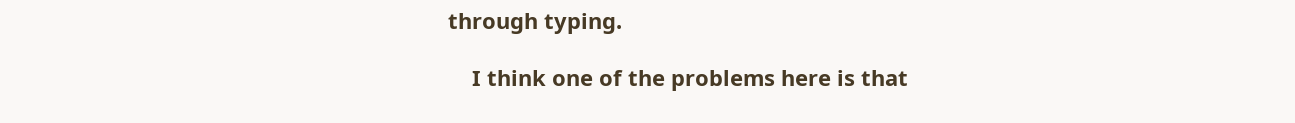through typing.

    I think one of the problems here is that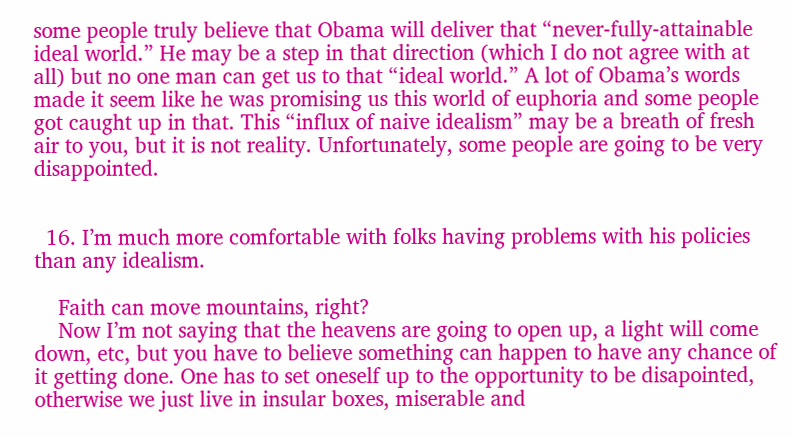some people truly believe that Obama will deliver that “never-fully-attainable ideal world.” He may be a step in that direction (which I do not agree with at all) but no one man can get us to that “ideal world.” A lot of Obama’s words made it seem like he was promising us this world of euphoria and some people got caught up in that. This “influx of naive idealism” may be a breath of fresh air to you, but it is not reality. Unfortunately, some people are going to be very disappointed.


  16. I’m much more comfortable with folks having problems with his policies than any idealism.

    Faith can move mountains, right?
    Now I’m not saying that the heavens are going to open up, a light will come down, etc, but you have to believe something can happen to have any chance of it getting done. One has to set oneself up to the opportunity to be disapointed, otherwise we just live in insular boxes, miserable and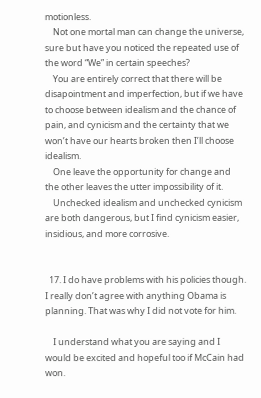motionless.
    Not one mortal man can change the universe, sure but have you noticed the repeated use of the word “We” in certain speeches?
    You are entirely correct that there will be disapointment and imperfection, but if we have to choose between idealism and the chance of pain, and cynicism and the certainty that we won’t have our hearts broken then I’ll choose idealism.
    One leave the opportunity for change and the other leaves the utter impossibility of it.
    Unchecked idealism and unchecked cynicism are both dangerous, but I find cynicism easier, insidious, and more corrosive.


  17. I do have problems with his policies though. I really don’t agree with anything Obama is planning. That was why I did not vote for him.

    I understand what you are saying and I would be excited and hopeful too if McCain had won.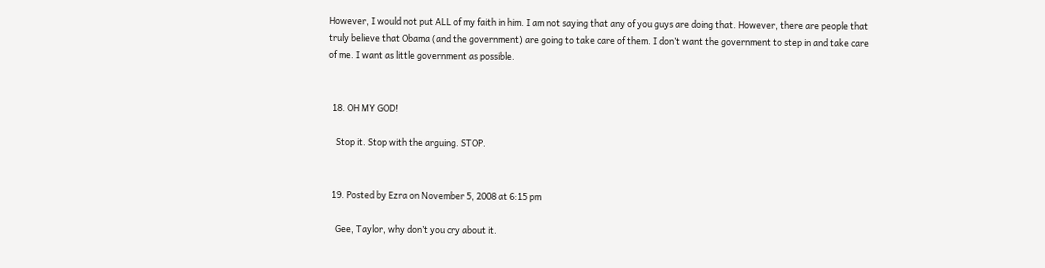However, I would not put ALL of my faith in him. I am not saying that any of you guys are doing that. However, there are people that truly believe that Obama (and the government) are going to take care of them. I don’t want the government to step in and take care of me. I want as little government as possible.


  18. OH MY GOD!

    Stop it. Stop with the arguing. STOP.


  19. Posted by Ezra on November 5, 2008 at 6:15 pm

    Gee, Taylor, why don’t you cry about it.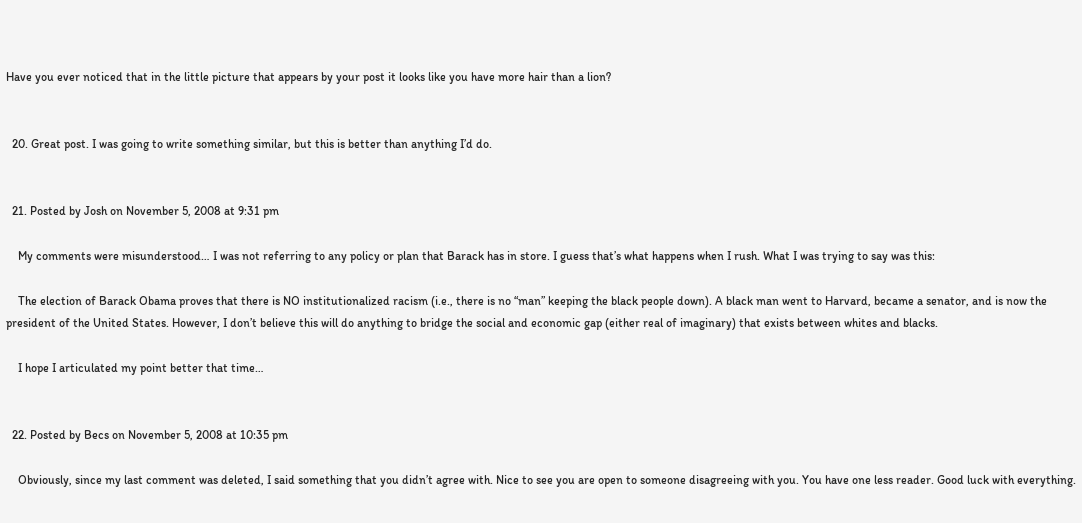Have you ever noticed that in the little picture that appears by your post it looks like you have more hair than a lion?


  20. Great post. I was going to write something similar, but this is better than anything I’d do.


  21. Posted by Josh on November 5, 2008 at 9:31 pm

    My comments were misunderstood… I was not referring to any policy or plan that Barack has in store. I guess that’s what happens when I rush. What I was trying to say was this:

    The election of Barack Obama proves that there is NO institutionalized racism (i.e., there is no “man” keeping the black people down). A black man went to Harvard, became a senator, and is now the president of the United States. However, I don’t believe this will do anything to bridge the social and economic gap (either real of imaginary) that exists between whites and blacks.

    I hope I articulated my point better that time…


  22. Posted by Becs on November 5, 2008 at 10:35 pm

    Obviously, since my last comment was deleted, I said something that you didn’t agree with. Nice to see you are open to someone disagreeing with you. You have one less reader. Good luck with everything.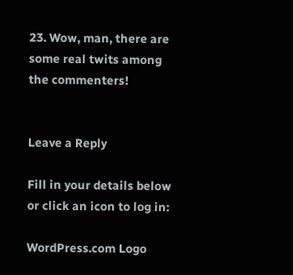23. Wow, man, there are some real twits among the commenters!


Leave a Reply

Fill in your details below or click an icon to log in:

WordPress.com Logo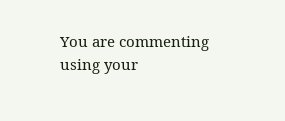You are commenting using your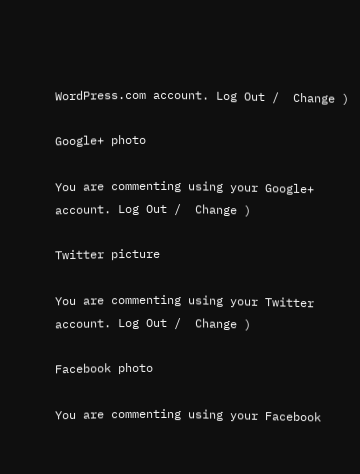WordPress.com account. Log Out /  Change )

Google+ photo

You are commenting using your Google+ account. Log Out /  Change )

Twitter picture

You are commenting using your Twitter account. Log Out /  Change )

Facebook photo

You are commenting using your Facebook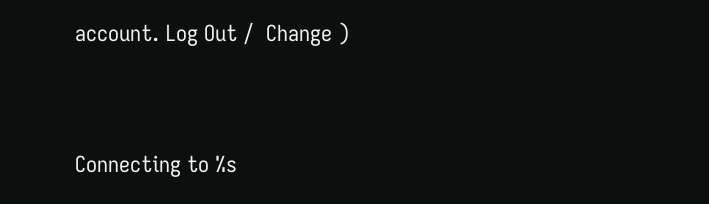account. Log Out /  Change )


Connecting to %s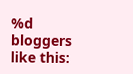%d bloggers like this: